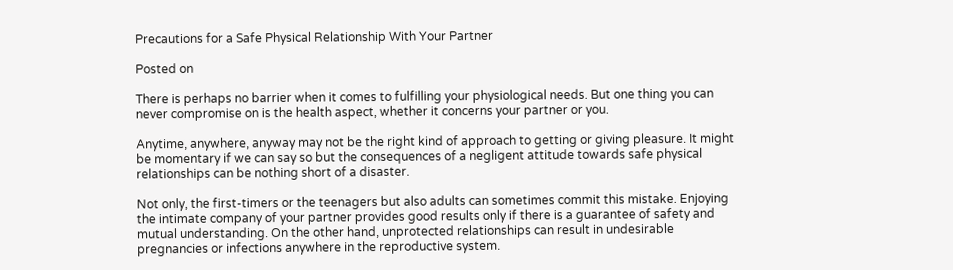Precautions for a Safe Physical Relationship With Your Partner

Posted on

There is perhaps no barrier when it comes to fulfilling your physiological needs. But one thing you can never compromise on is the health aspect, whether it concerns your partner or you.

Anytime, anywhere, anyway may not be the right kind of approach to getting or giving pleasure. It might be momentary if we can say so but the consequences of a negligent attitude towards safe physical relationships can be nothing short of a disaster.

Not only, the first-timers or the teenagers but also adults can sometimes commit this mistake. Enjoying the intimate company of your partner provides good results only if there is a guarantee of safety and mutual understanding. On the other hand, unprotected relationships can result in undesirable pregnancies or infections anywhere in the reproductive system.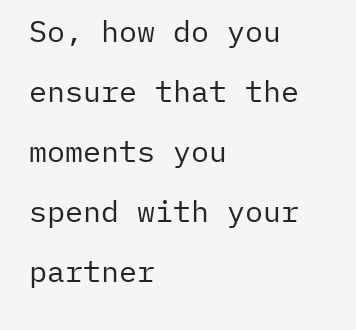So, how do you ensure that the moments you spend with your partner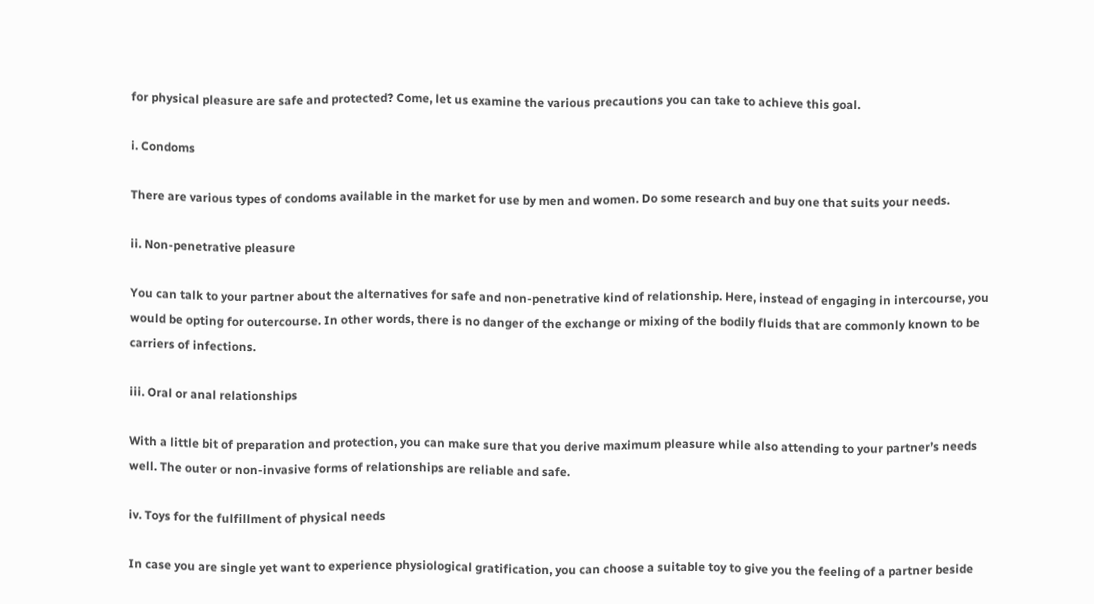for physical pleasure are safe and protected? Come, let us examine the various precautions you can take to achieve this goal.

i. Condoms

There are various types of condoms available in the market for use by men and women. Do some research and buy one that suits your needs.

ii. Non-penetrative pleasure

You can talk to your partner about the alternatives for safe and non-penetrative kind of relationship. Here, instead of engaging in intercourse, you would be opting for outercourse. In other words, there is no danger of the exchange or mixing of the bodily fluids that are commonly known to be carriers of infections.

iii. Oral or anal relationships

With a little bit of preparation and protection, you can make sure that you derive maximum pleasure while also attending to your partner’s needs well. The outer or non-invasive forms of relationships are reliable and safe.

iv. Toys for the fulfillment of physical needs

In case you are single yet want to experience physiological gratification, you can choose a suitable toy to give you the feeling of a partner beside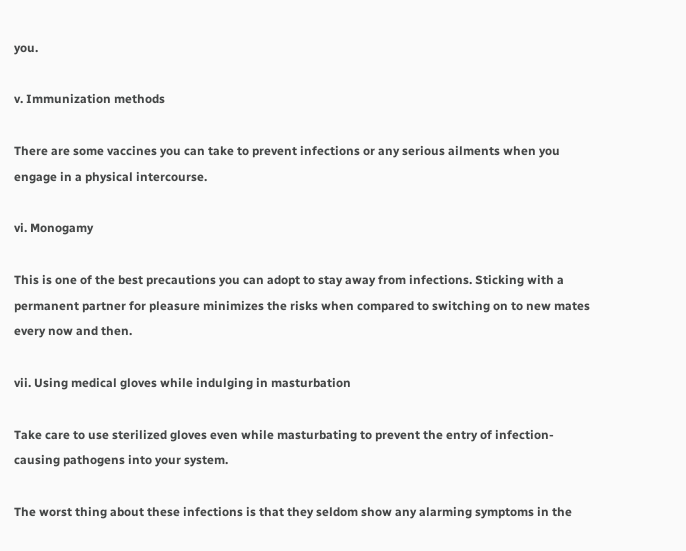you.

v. Immunization methods

There are some vaccines you can take to prevent infections or any serious ailments when you engage in a physical intercourse.

vi. Monogamy

This is one of the best precautions you can adopt to stay away from infections. Sticking with a permanent partner for pleasure minimizes the risks when compared to switching on to new mates every now and then.

vii. Using medical gloves while indulging in masturbation

Take care to use sterilized gloves even while masturbating to prevent the entry of infection-causing pathogens into your system.

The worst thing about these infections is that they seldom show any alarming symptoms in the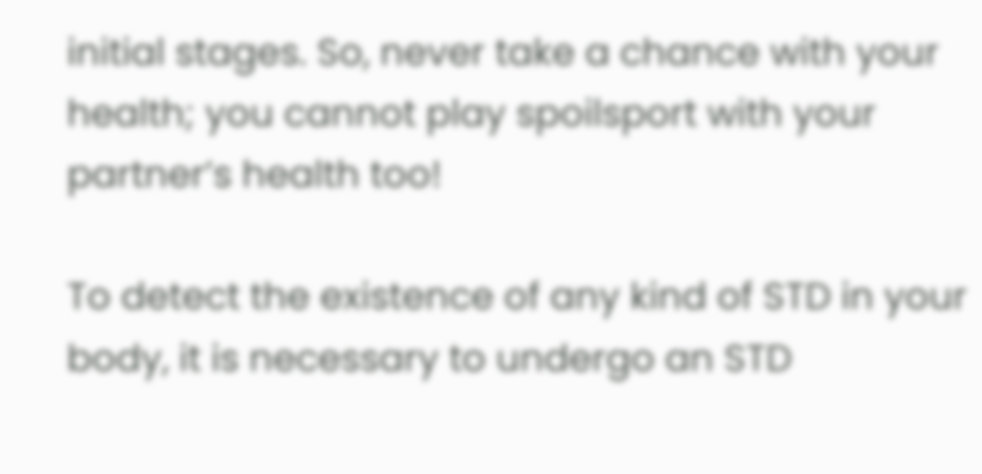initial stages. So, never take a chance with your health; you cannot play spoilsport with your partner’s health too!

To detect the existence of any kind of STD in your body, it is necessary to undergo an STD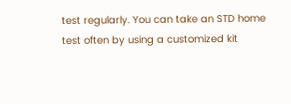test regularly. You can take an STD home test often by using a customized kit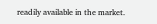readily available in the market.